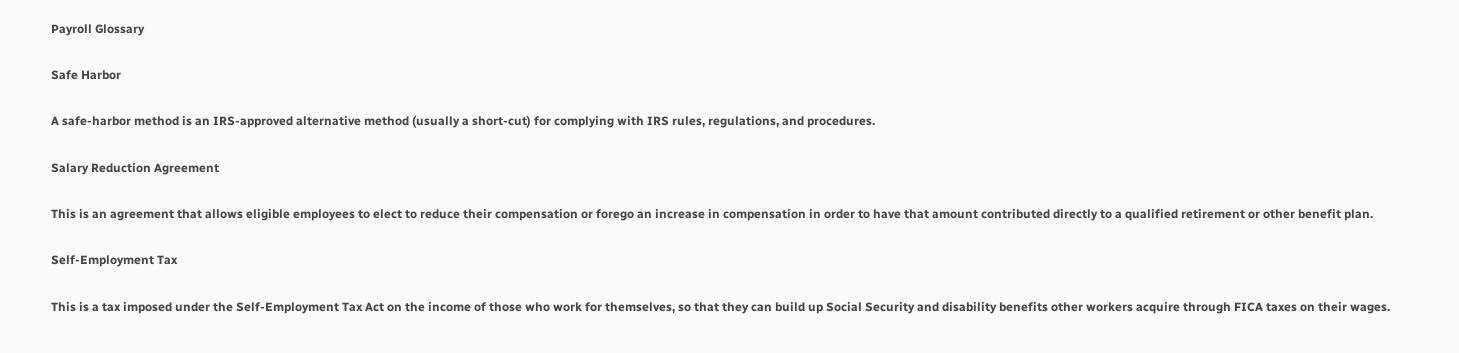Payroll Glossary

Safe Harbor

A safe-harbor method is an IRS-approved alternative method (usually a short-cut) for complying with IRS rules, regulations, and procedures.

Salary Reduction Agreement

This is an agreement that allows eligible employees to elect to reduce their compensation or forego an increase in compensation in order to have that amount contributed directly to a qualified retirement or other benefit plan.

Self-Employment Tax

This is a tax imposed under the Self-Employment Tax Act on the income of those who work for themselves, so that they can build up Social Security and disability benefits other workers acquire through FICA taxes on their wages.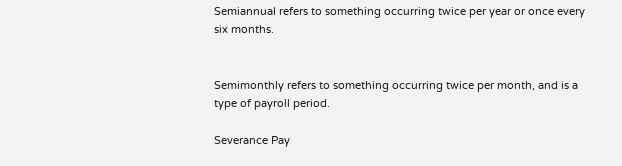Semiannual refers to something occurring twice per year or once every six months.


Semimonthly refers to something occurring twice per month, and is a type of payroll period.

Severance Pay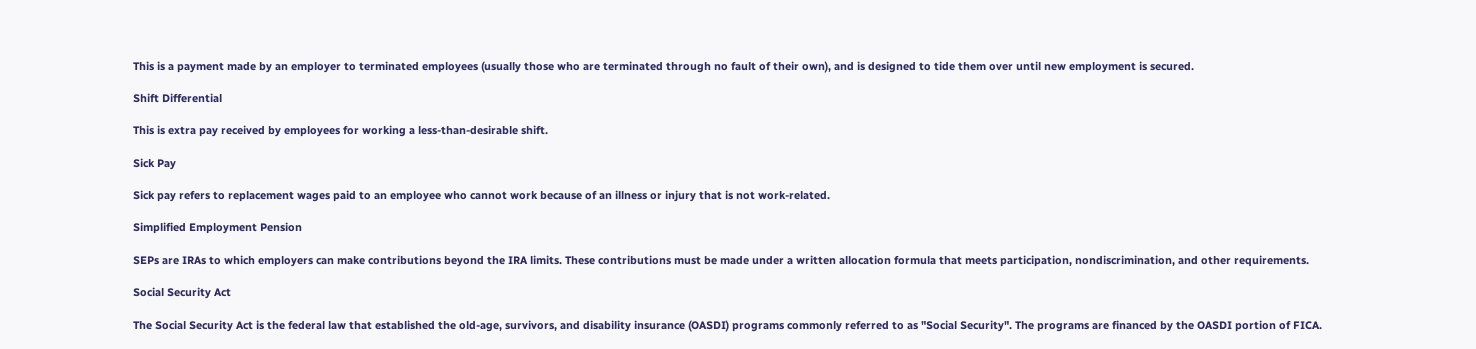This is a payment made by an employer to terminated employees (usually those who are terminated through no fault of their own), and is designed to tide them over until new employment is secured.

Shift Differential

This is extra pay received by employees for working a less-than-desirable shift.

Sick Pay

Sick pay refers to replacement wages paid to an employee who cannot work because of an illness or injury that is not work-related.

Simplified Employment Pension

SEPs are IRAs to which employers can make contributions beyond the IRA limits. These contributions must be made under a written allocation formula that meets participation, nondiscrimination, and other requirements.

Social Security Act

The Social Security Act is the federal law that established the old-age, survivors, and disability insurance (OASDI) programs commonly referred to as "Social Security". The programs are financed by the OASDI portion of FICA.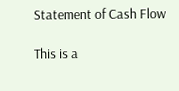Statement of Cash Flow

This is a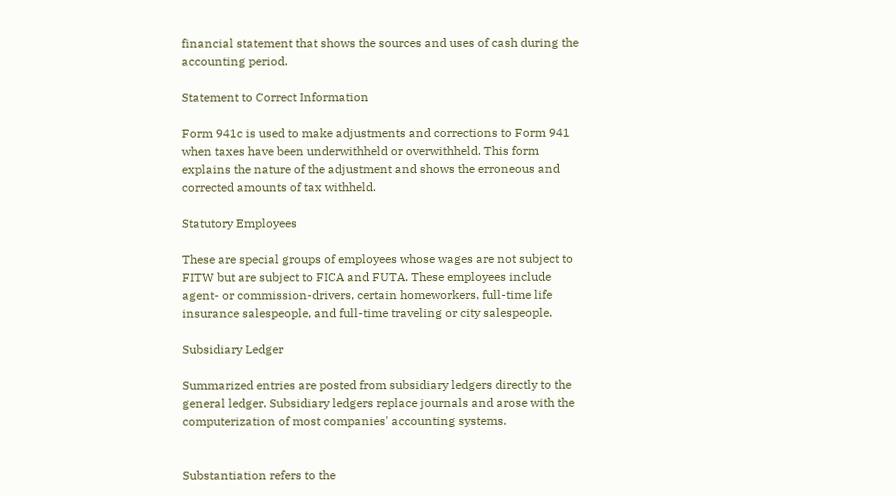financial statement that shows the sources and uses of cash during the accounting period.

Statement to Correct Information

Form 941c is used to make adjustments and corrections to Form 941 when taxes have been underwithheld or overwithheld. This form explains the nature of the adjustment and shows the erroneous and corrected amounts of tax withheld.

Statutory Employees

These are special groups of employees whose wages are not subject to FITW but are subject to FICA and FUTA. These employees include agent- or commission-drivers, certain homeworkers, full-time life insurance salespeople, and full-time traveling or city salespeople.

Subsidiary Ledger

Summarized entries are posted from subsidiary ledgers directly to the general ledger. Subsidiary ledgers replace journals and arose with the computerization of most companies' accounting systems.


Substantiation refers to the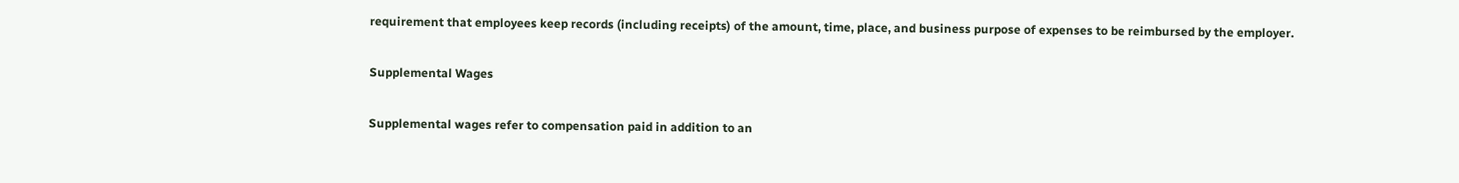requirement that employees keep records (including receipts) of the amount, time, place, and business purpose of expenses to be reimbursed by the employer.

Supplemental Wages

Supplemental wages refer to compensation paid in addition to an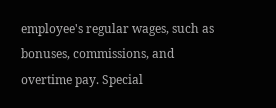employee's regular wages, such as bonuses, commissions, and overtime pay. Special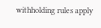withholding rules apply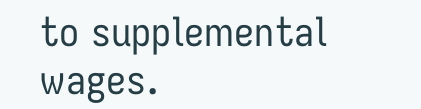to supplemental wages.